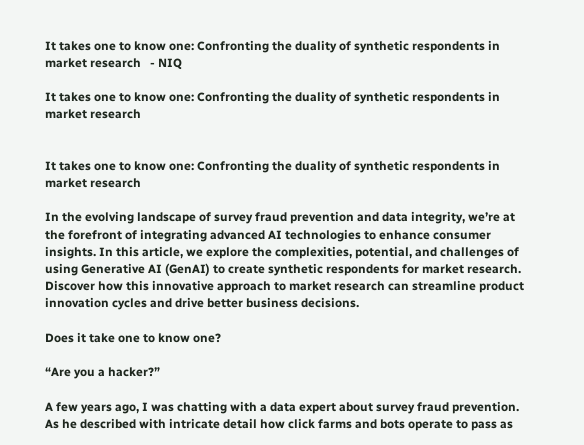It takes one to know one: Confronting the duality of synthetic respondents in market research   - NIQ

It takes one to know one: Confronting the duality of synthetic respondents in market research


It takes one to know one: Confronting the duality of synthetic respondents in market research

In the evolving landscape of survey fraud prevention and data integrity, we’re at the forefront of integrating advanced AI technologies to enhance consumer insights. In this article, we explore the complexities, potential, and challenges of using Generative AI (GenAI) to create synthetic respondents for market research. Discover how this innovative approach to market research can streamline product innovation cycles and drive better business decisions.

Does it take one to know one?

“Are you a hacker?”

A few years ago, I was chatting with a data expert about survey fraud prevention.  As he described with intricate detail how click farms and bots operate to pass as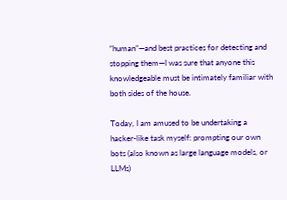“human”—and best practices for detecting and stopping them—I was sure that anyone this knowledgeable must be intimately familiar with both sides of the house.

Today, I am amused to be undertaking a hacker-like task myself: prompting our own bots (also known as large language models, or LLMs)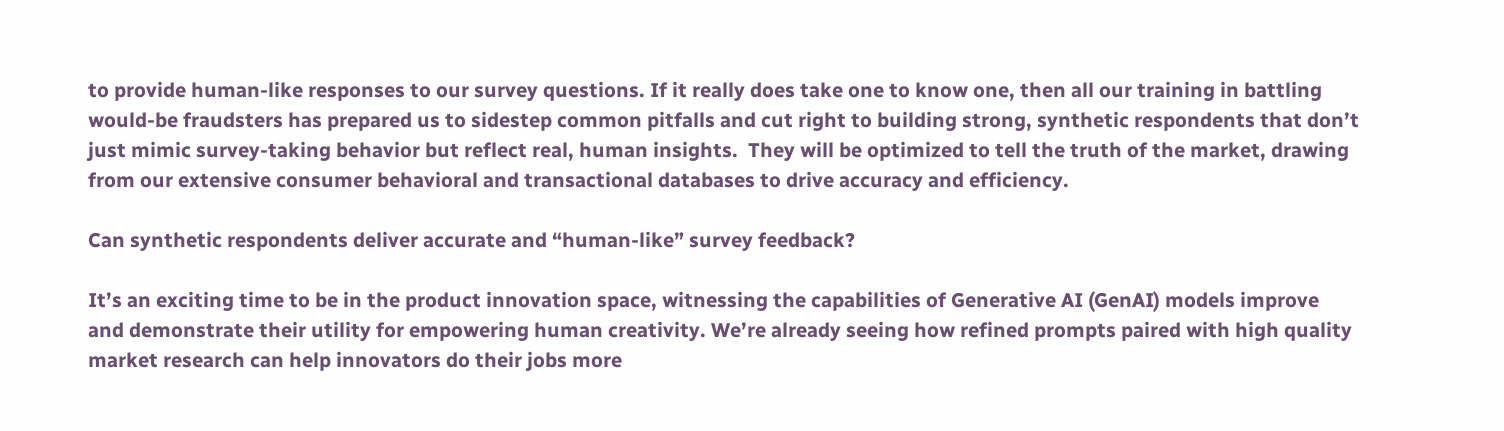to provide human-like responses to our survey questions. If it really does take one to know one, then all our training in battling would-be fraudsters has prepared us to sidestep common pitfalls and cut right to building strong, synthetic respondents that don’t just mimic survey-taking behavior but reflect real, human insights.  They will be optimized to tell the truth of the market, drawing from our extensive consumer behavioral and transactional databases to drive accuracy and efficiency.

Can synthetic respondents deliver accurate and “human-like” survey feedback?

It’s an exciting time to be in the product innovation space, witnessing the capabilities of Generative AI (GenAI) models improve and demonstrate their utility for empowering human creativity. We’re already seeing how refined prompts paired with high quality market research can help innovators do their jobs more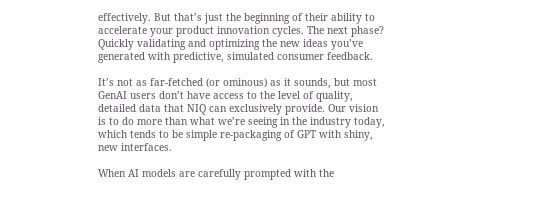effectively. But that’s just the beginning of their ability to accelerate your product innovation cycles. The next phase? Quickly validating and optimizing the new ideas you’ve generated with predictive, simulated consumer feedback.

It’s not as far-fetched (or ominous) as it sounds, but most GenAI users don’t have access to the level of quality, detailed data that NIQ can exclusively provide. Our vision is to do more than what we’re seeing in the industry today, which tends to be simple re-packaging of GPT with shiny, new interfaces.

When AI models are carefully prompted with the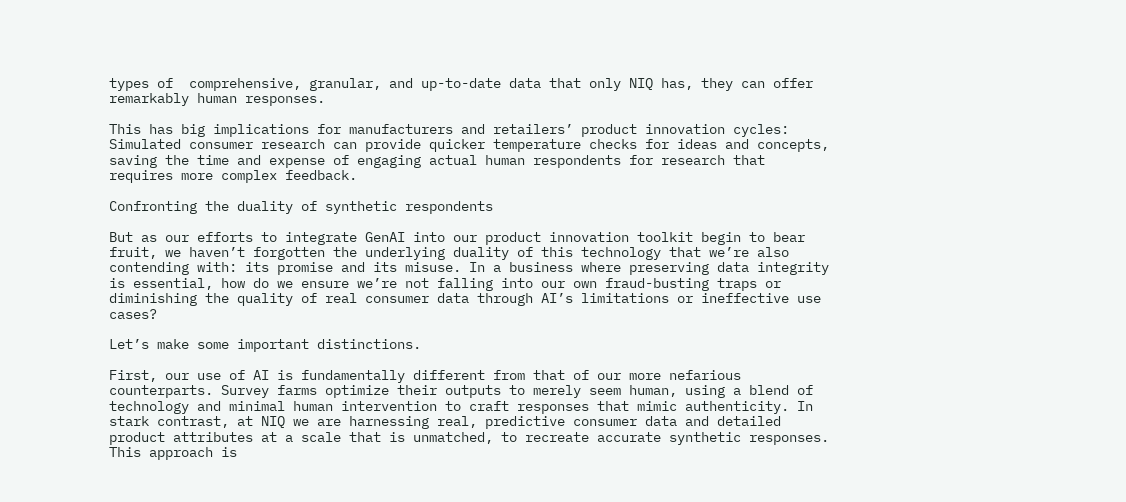types of  comprehensive, granular, and up-to-date data that only NIQ has, they can offer remarkably human responses.

This has big implications for manufacturers and retailers’ product innovation cycles: Simulated consumer research can provide quicker temperature checks for ideas and concepts, saving the time and expense of engaging actual human respondents for research that requires more complex feedback.

Confronting the duality of synthetic respondents

But as our efforts to integrate GenAI into our product innovation toolkit begin to bear fruit, we haven’t forgotten the underlying duality of this technology that we’re also contending with: its promise and its misuse. In a business where preserving data integrity is essential, how do we ensure we’re not falling into our own fraud-busting traps or diminishing the quality of real consumer data through AI’s limitations or ineffective use cases?

Let’s make some important distinctions.

First, our use of AI is fundamentally different from that of our more nefarious counterparts. Survey farms optimize their outputs to merely seem human, using a blend of technology and minimal human intervention to craft responses that mimic authenticity. In stark contrast, at NIQ we are harnessing real, predictive consumer data and detailed product attributes at a scale that is unmatched, to recreate accurate synthetic responses. This approach is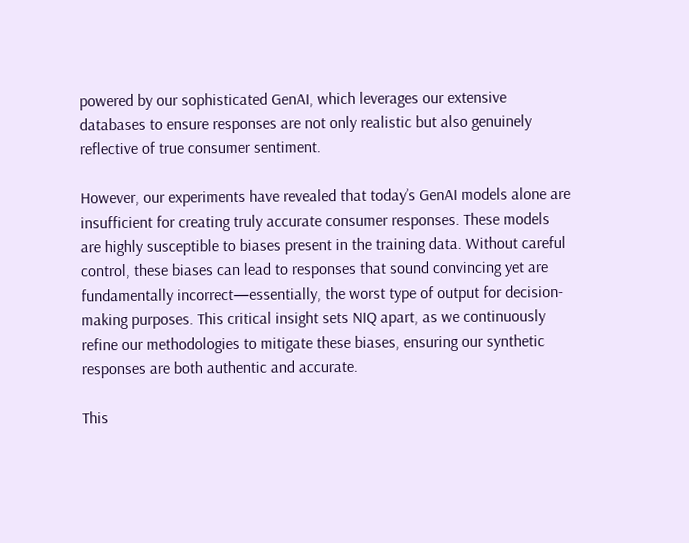powered by our sophisticated GenAI, which leverages our extensive databases to ensure responses are not only realistic but also genuinely reflective of true consumer sentiment.

However, our experiments have revealed that today’s GenAI models alone are insufficient for creating truly accurate consumer responses. These models are highly susceptible to biases present in the training data. Without careful control, these biases can lead to responses that sound convincing yet are fundamentally incorrect—essentially, the worst type of output for decision-making purposes. This critical insight sets NIQ apart, as we continuously refine our methodologies to mitigate these biases, ensuring our synthetic responses are both authentic and accurate.

This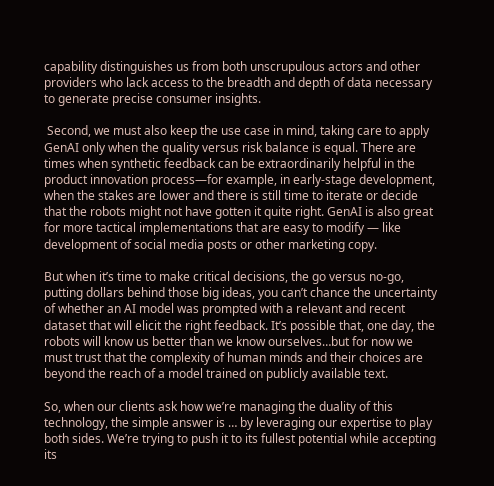capability distinguishes us from both unscrupulous actors and other providers who lack access to the breadth and depth of data necessary to generate precise consumer insights.

 Second, we must also keep the use case in mind, taking care to apply GenAI only when the quality versus risk balance is equal. There are times when synthetic feedback can be extraordinarily helpful in the product innovation process—for example, in early-stage development, when the stakes are lower and there is still time to iterate or decide that the robots might not have gotten it quite right. GenAI is also great for more tactical implementations that are easy to modify — like development of social media posts or other marketing copy.

But when it’s time to make critical decisions, the go versus no-go, putting dollars behind those big ideas, you can’t chance the uncertainty of whether an AI model was prompted with a relevant and recent dataset that will elicit the right feedback. It’s possible that, one day, the robots will know us better than we know ourselves…but for now we must trust that the complexity of human minds and their choices are beyond the reach of a model trained on publicly available text.

So, when our clients ask how we’re managing the duality of this technology, the simple answer is … by leveraging our expertise to play both sides. We’re trying to push it to its fullest potential while accepting its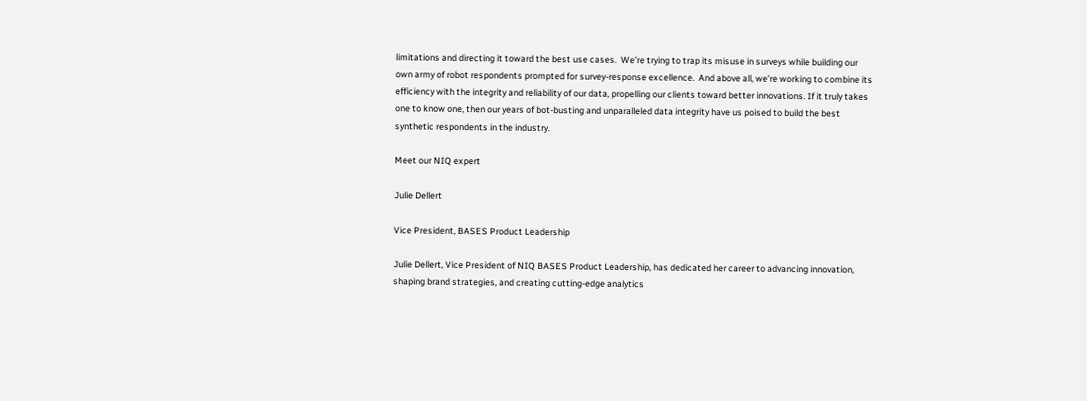limitations and directing it toward the best use cases.  We’re trying to trap its misuse in surveys while building our own army of robot respondents prompted for survey-response excellence.  And above all, we’re working to combine its efficiency with the integrity and reliability of our data, propelling our clients toward better innovations. If it truly takes one to know one, then our years of bot-busting and unparalleled data integrity have us poised to build the best synthetic respondents in the industry.

Meet our NIQ expert

Julie Dellert

Vice President, BASES Product Leadership

Julie Dellert, Vice President of NIQ BASES Product Leadership, has dedicated her career to advancing innovation, shaping brand strategies, and creating cutting-edge analytics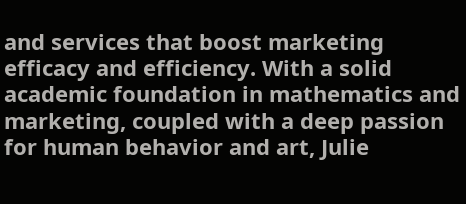and services that boost marketing efficacy and efficiency. With a solid academic foundation in mathematics and marketing, coupled with a deep passion for human behavior and art, Julie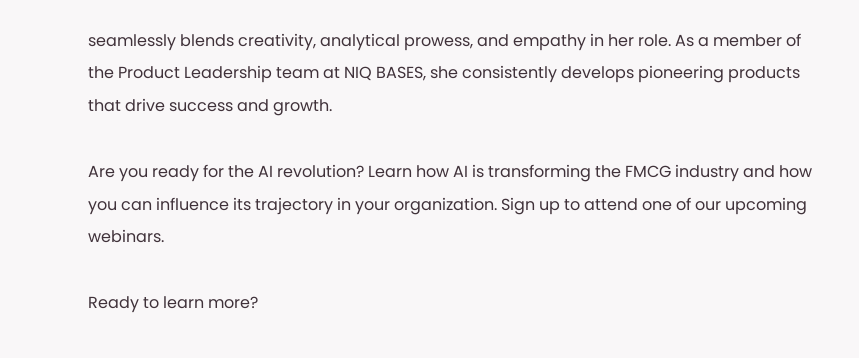seamlessly blends creativity, analytical prowess, and empathy in her role. As a member of the Product Leadership team at NIQ BASES, she consistently develops pioneering products that drive success and growth.

Are you ready for the AI revolution? Learn how AI is transforming the FMCG industry and how you can influence its trajectory in your organization. Sign up to attend one of our upcoming webinars.

Ready to learn more?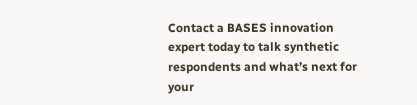Contact a BASES innovation expert today to talk synthetic respondents and what’s next for your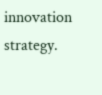innovation strategy.